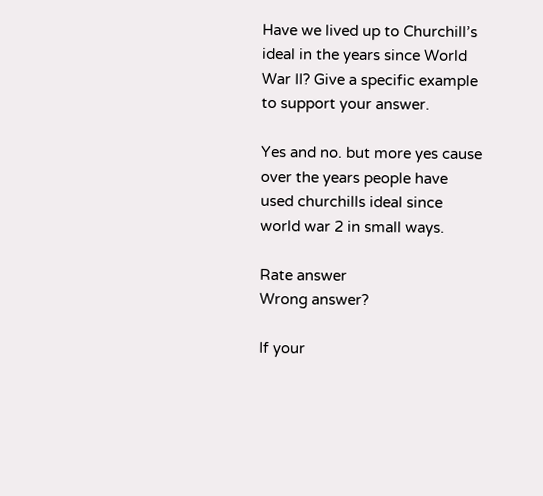Have we lived up to Churchill’s ideal in the years since World War II? Give a specific example to support your answer.

Yes and no. but more yes cause over the years people have used churchills ideal since world war 2 in small ways.

Rate answer
Wrong answer?

If your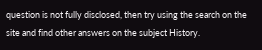question is not fully disclosed, then try using the search on the site and find other answers on the subject History.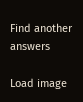Find another answers

Load image